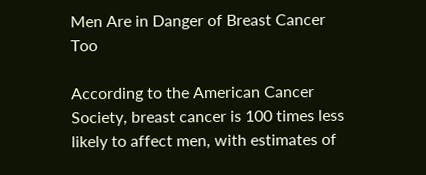Men Are in Danger of Breast Cancer Too

According to the American Cancer Society, breast cancer is 100 times less likely to affect men, with estimates of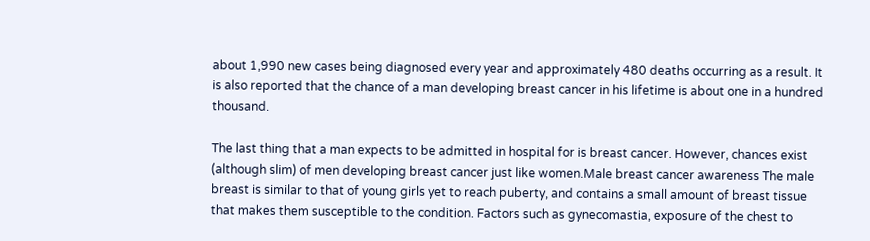about 1,990 new cases being diagnosed every year and approximately 480 deaths occurring as a result. It is also reported that the chance of a man developing breast cancer in his lifetime is about one in a hundred thousand.

The last thing that a man expects to be admitted in hospital for is breast cancer. However, chances exist (although slim) of men developing breast cancer just like women.Male breast cancer awareness The male breast is similar to that of young girls yet to reach puberty, and contains a small amount of breast tissue that makes them susceptible to the condition. Factors such as gynecomastia, exposure of the chest to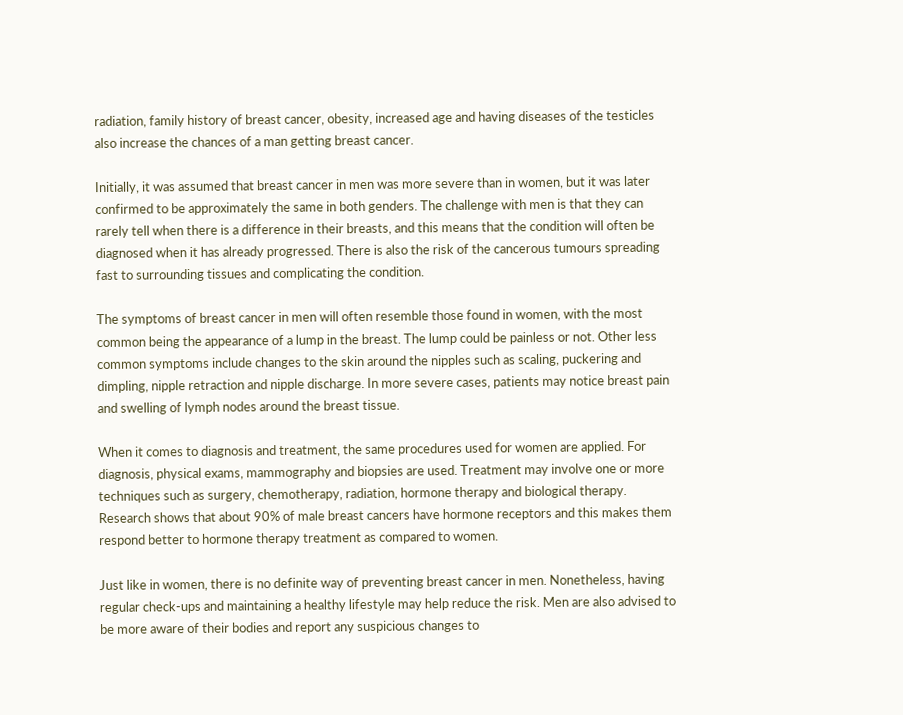radiation, family history of breast cancer, obesity, increased age and having diseases of the testicles also increase the chances of a man getting breast cancer.

Initially, it was assumed that breast cancer in men was more severe than in women, but it was later confirmed to be approximately the same in both genders. The challenge with men is that they can rarely tell when there is a difference in their breasts, and this means that the condition will often be diagnosed when it has already progressed. There is also the risk of the cancerous tumours spreading fast to surrounding tissues and complicating the condition.

The symptoms of breast cancer in men will often resemble those found in women, with the most common being the appearance of a lump in the breast. The lump could be painless or not. Other less common symptoms include changes to the skin around the nipples such as scaling, puckering and dimpling, nipple retraction and nipple discharge. In more severe cases, patients may notice breast pain and swelling of lymph nodes around the breast tissue.

When it comes to diagnosis and treatment, the same procedures used for women are applied. For diagnosis, physical exams, mammography and biopsies are used. Treatment may involve one or more techniques such as surgery, chemotherapy, radiation, hormone therapy and biological therapy. Research shows that about 90% of male breast cancers have hormone receptors and this makes them respond better to hormone therapy treatment as compared to women.

Just like in women, there is no definite way of preventing breast cancer in men. Nonetheless, having regular check-ups and maintaining a healthy lifestyle may help reduce the risk. Men are also advised to be more aware of their bodies and report any suspicious changes to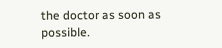the doctor as soon as possible.